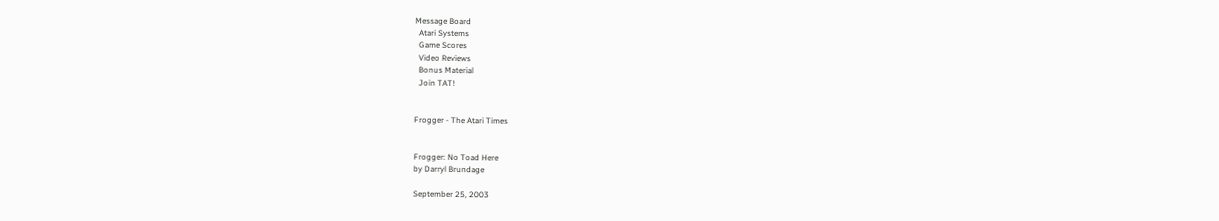Message Board
  Atari Systems
  Game Scores
  Video Reviews
  Bonus Material
  Join TAT!


Frogger - The Atari Times


Frogger: No Toad Here
by Darryl Brundage

September 25, 2003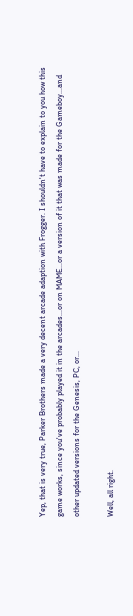Yep, that is very true, Parker Brothers made a very decent arcade adaption with Frogger. I shouldn't have to explain to you how this game works, since you've probably played it in the arcades...or on MAME...or a version of it that was made for the Gameboy...and other updated versions for the Genesis, PC, or...

Well, all right.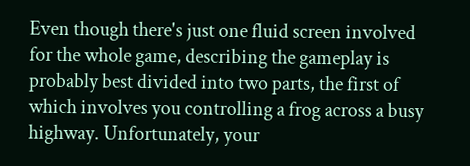Even though there's just one fluid screen involved for the whole game, describing the gameplay is probably best divided into two parts, the first of which involves you controlling a frog across a busy highway. Unfortunately, your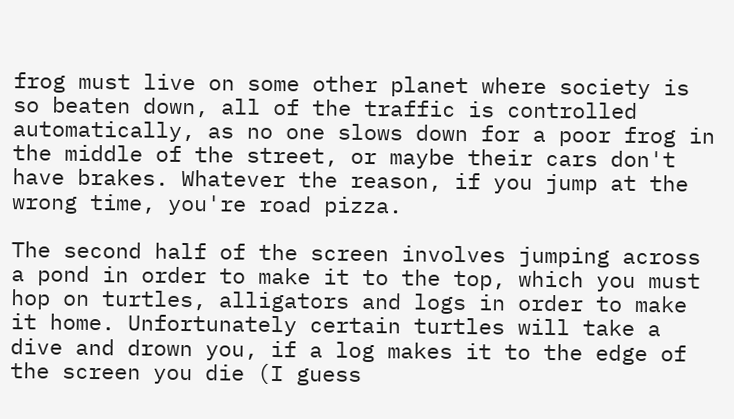frog must live on some other planet where society is so beaten down, all of the traffic is controlled automatically, as no one slows down for a poor frog in the middle of the street, or maybe their cars don't have brakes. Whatever the reason, if you jump at the wrong time, you're road pizza.

The second half of the screen involves jumping across a pond in order to make it to the top, which you must hop on turtles, alligators and logs in order to make it home. Unfortunately certain turtles will take a dive and drown you, if a log makes it to the edge of the screen you die (I guess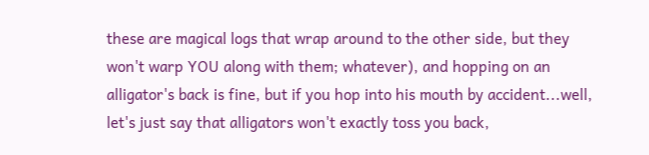these are magical logs that wrap around to the other side, but they won't warp YOU along with them; whatever), and hopping on an alligator's back is fine, but if you hop into his mouth by accident...well, let's just say that alligators won't exactly toss you back,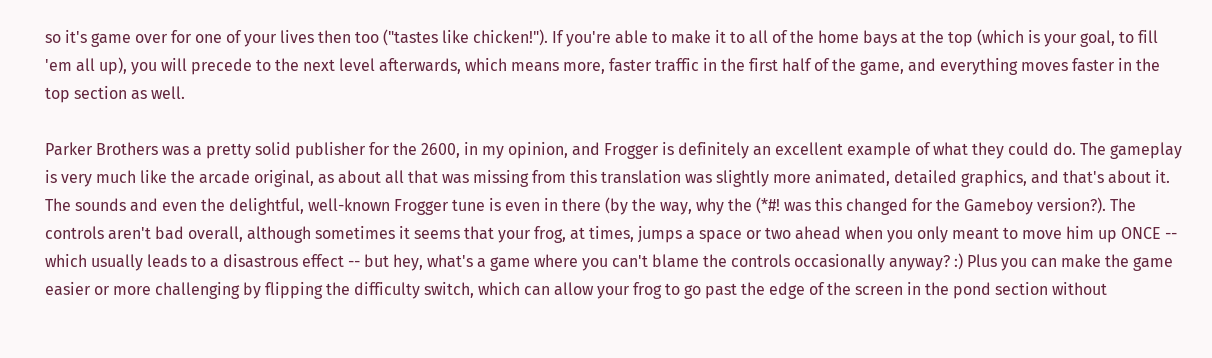so it's game over for one of your lives then too ("tastes like chicken!"). If you're able to make it to all of the home bays at the top (which is your goal, to fill 'em all up), you will precede to the next level afterwards, which means more, faster traffic in the first half of the game, and everything moves faster in the top section as well.

Parker Brothers was a pretty solid publisher for the 2600, in my opinion, and Frogger is definitely an excellent example of what they could do. The gameplay is very much like the arcade original, as about all that was missing from this translation was slightly more animated, detailed graphics, and that's about it. The sounds and even the delightful, well-known Frogger tune is even in there (by the way, why the (*#! was this changed for the Gameboy version?). The controls aren't bad overall, although sometimes it seems that your frog, at times, jumps a space or two ahead when you only meant to move him up ONCE -- which usually leads to a disastrous effect -- but hey, what's a game where you can't blame the controls occasionally anyway? :) Plus you can make the game easier or more challenging by flipping the difficulty switch, which can allow your frog to go past the edge of the screen in the pond section without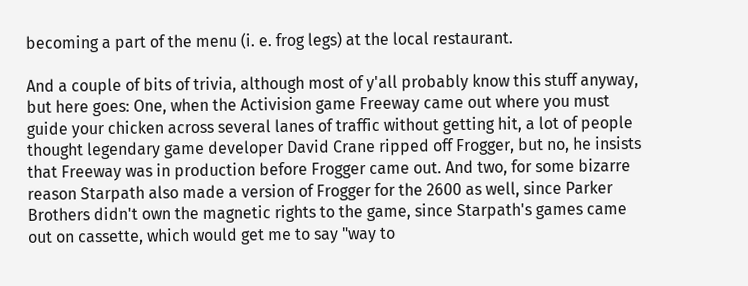becoming a part of the menu (i. e. frog legs) at the local restaurant.

And a couple of bits of trivia, although most of y'all probably know this stuff anyway, but here goes: One, when the Activision game Freeway came out where you must guide your chicken across several lanes of traffic without getting hit, a lot of people thought legendary game developer David Crane ripped off Frogger, but no, he insists that Freeway was in production before Frogger came out. And two, for some bizarre reason Starpath also made a version of Frogger for the 2600 as well, since Parker Brothers didn't own the magnetic rights to the game, since Starpath's games came out on cassette, which would get me to say "way to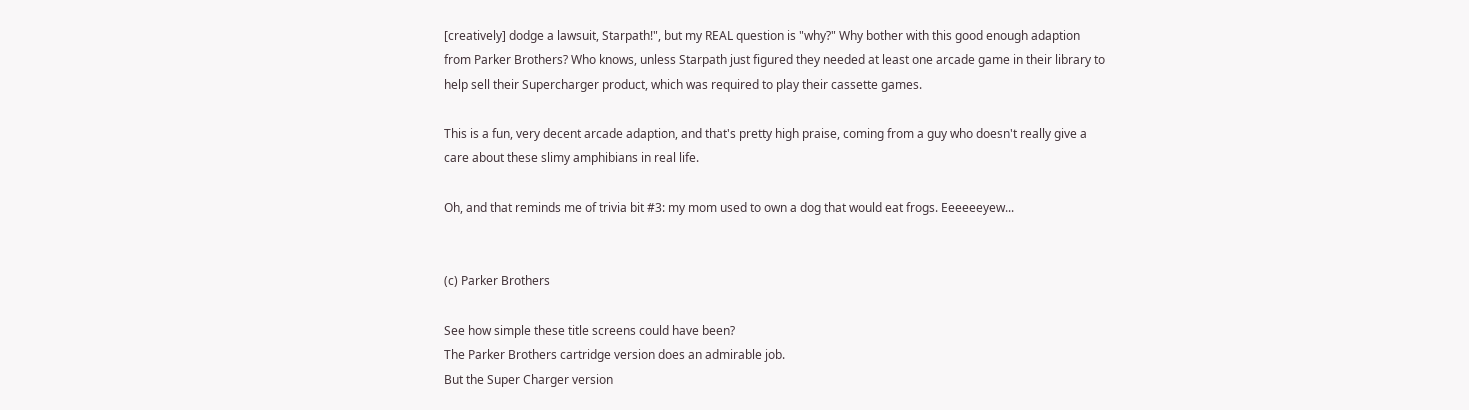[creatively] dodge a lawsuit, Starpath!", but my REAL question is "why?" Why bother with this good enough adaption from Parker Brothers? Who knows, unless Starpath just figured they needed at least one arcade game in their library to help sell their Supercharger product, which was required to play their cassette games.

This is a fun, very decent arcade adaption, and that's pretty high praise, coming from a guy who doesn't really give a care about these slimy amphibians in real life.

Oh, and that reminds me of trivia bit #3: my mom used to own a dog that would eat frogs. Eeeeeeyew...


(c) Parker Brothers

See how simple these title screens could have been?
The Parker Brothers cartridge version does an admirable job.
But the Super Charger version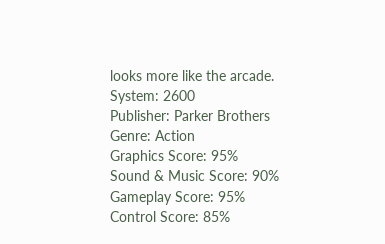looks more like the arcade.
System: 2600
Publisher: Parker Brothers
Genre: Action
Graphics Score: 95%
Sound & Music Score: 90%
Gameplay Score: 95%
Control Score: 85%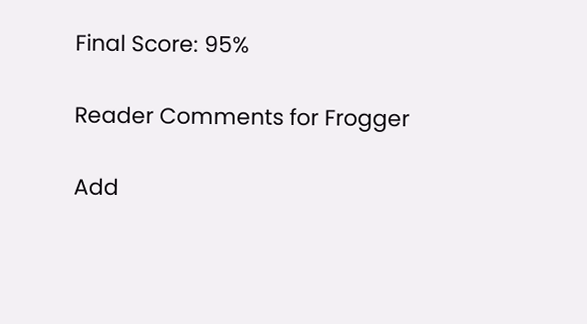Final Score: 95%

Reader Comments for Frogger

Add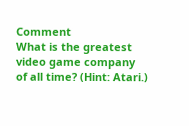Comment
What is the greatest video game company of all time? (Hint: Atari.)